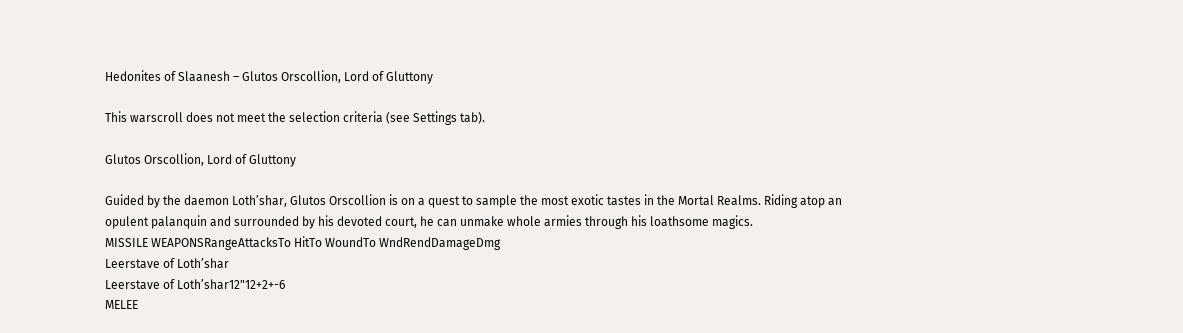Hedonites of Slaanesh – Glutos Orscollion, Lord of Gluttony

This warscroll does not meet the selection criteria (see Settings tab).

Glutos Orscollion, Lord of Gluttony

Guided by the daemon Loth’shar, Glutos Orscollion is on a quest to sample the most exotic tastes in the Mortal Realms. Riding atop an opulent palanquin and surrounded by his devoted court, he can unmake whole armies through his loathsome magics.
MISSILE WEAPONSRangeAttacksTo HitTo WoundTo WndRendDamageDmg
Leerstave of Loth’shar
Leerstave of Loth’shar12"12+2+-6
MELEE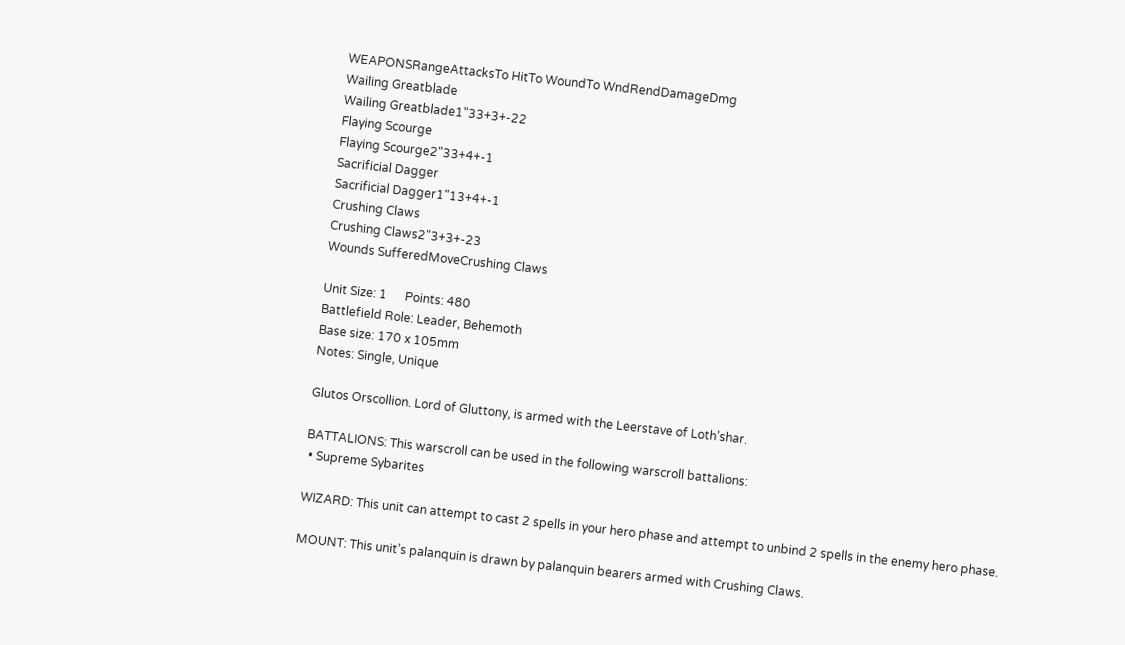WEAPONSRangeAttacksTo HitTo WoundTo WndRendDamageDmg
Wailing Greatblade
Wailing Greatblade1"33+3+-22
Flaying Scourge
Flaying Scourge2"33+4+-1
Sacrificial Dagger
Sacrificial Dagger1"13+4+-1
Crushing Claws
Crushing Claws2"3+3+-23
Wounds SufferedMoveCrushing Claws

Unit Size: 1      Points: 480
Battlefield Role: Leader, Behemoth
Base size: 170 x 105mm
Notes: Single, Unique

Glutos Orscollion. Lord of Gluttony, is armed with the Leerstave of Loth’shar.

BATTALIONS: This warscroll can be used in the following warscroll battalions:
 • Supreme Sybarites

WIZARD: This unit can attempt to cast 2 spells in your hero phase and attempt to unbind 2 spells in the enemy hero phase.

MOUNT: This unit’s palanquin is drawn by palanquin bearers armed with Crushing Claws.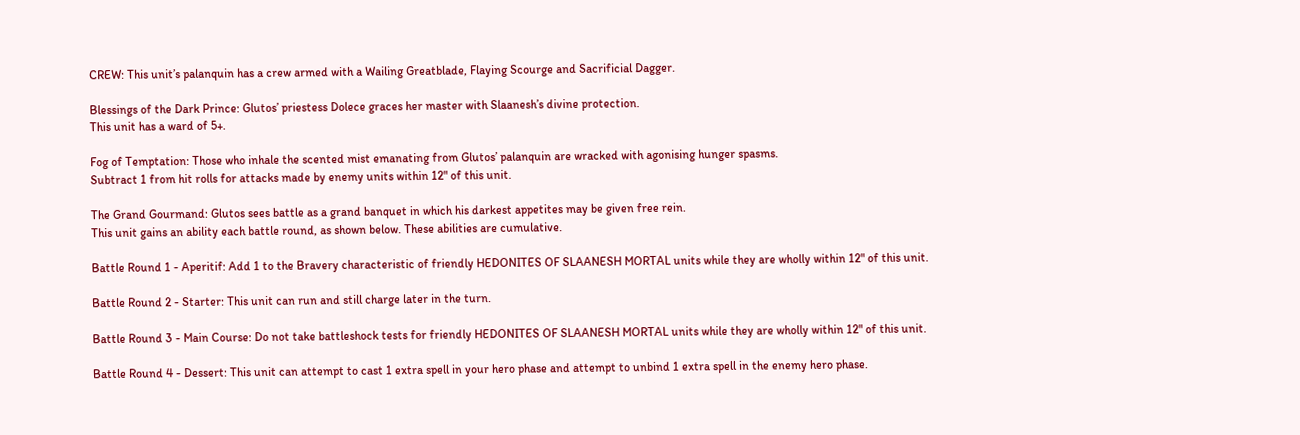CREW: This unit’s palanquin has a crew armed with a Wailing Greatblade, Flaying Scourge and Sacrificial Dagger.

Blessings of the Dark Prince: Glutos’ priestess Dolece graces her master with Slaanesh’s divine protection.
This unit has a ward of 5+.

Fog of Temptation: Those who inhale the scented mist emanating from Glutos’ palanquin are wracked with agonising hunger spasms.
Subtract 1 from hit rolls for attacks made by enemy units within 12" of this unit.

The Grand Gourmand: Glutos sees battle as a grand banquet in which his darkest appetites may be given free rein.
This unit gains an ability each battle round, as shown below. These abilities are cumulative.

Battle Round 1 - Aperitif: Add 1 to the Bravery characteristic of friendly HEDONITES OF SLAANESH MORTAL units while they are wholly within 12" of this unit.

Battle Round 2 - Starter: This unit can run and still charge later in the turn.

Battle Round 3 - Main Course: Do not take battleshock tests for friendly HEDONITES OF SLAANESH MORTAL units while they are wholly within 12" of this unit.

Battle Round 4 - Dessert: This unit can attempt to cast 1 extra spell in your hero phase and attempt to unbind 1 extra spell in the enemy hero phase.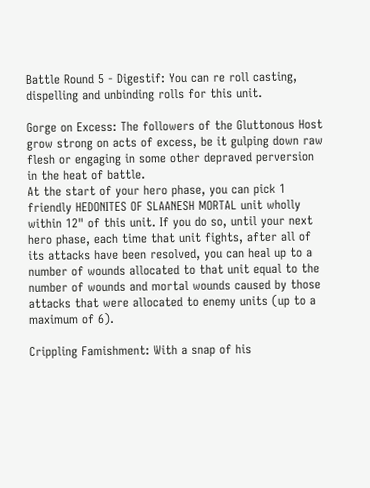Battle Round 5 - Digestif: You can re roll casting, dispelling and unbinding rolls for this unit.

Gorge on Excess: The followers of the Gluttonous Host grow strong on acts of excess, be it gulping down raw flesh or engaging in some other depraved perversion in the heat of battle.
At the start of your hero phase, you can pick 1 friendly HEDONITES OF SLAANESH MORTAL unit wholly within 12" of this unit. If you do so, until your next hero phase, each time that unit fights, after all of its attacks have been resolved, you can heal up to a number of wounds allocated to that unit equal to the number of wounds and mortal wounds caused by those attacks that were allocated to enemy units (up to a maximum of 6).

Crippling Famishment: With a snap of his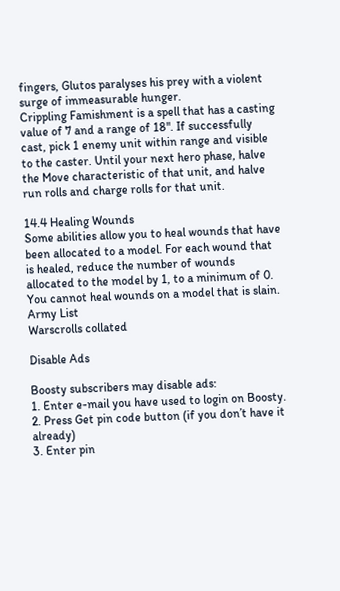fingers, Glutos paralyses his prey with a violent surge of immeasurable hunger.
Crippling Famishment is a spell that has a casting value of 7 and a range of 18". If successfully cast, pick 1 enemy unit within range and visible to the caster. Until your next hero phase, halve the Move characteristic of that unit, and halve run rolls and charge rolls for that unit.

14.4 Healing Wounds
Some abilities allow you to heal wounds that have been allocated to a model. For each wound that is healed, reduce the number of wounds allocated to the model by 1, to a minimum of 0. You cannot heal wounds on a model that is slain.
Army List
Warscrolls collated

Disable Ads

Boosty subscribers may disable ads:
1. Enter e-mail you have used to login on Boosty.
2. Press Get pin code button (if you don’t have it already)
3. Enter pin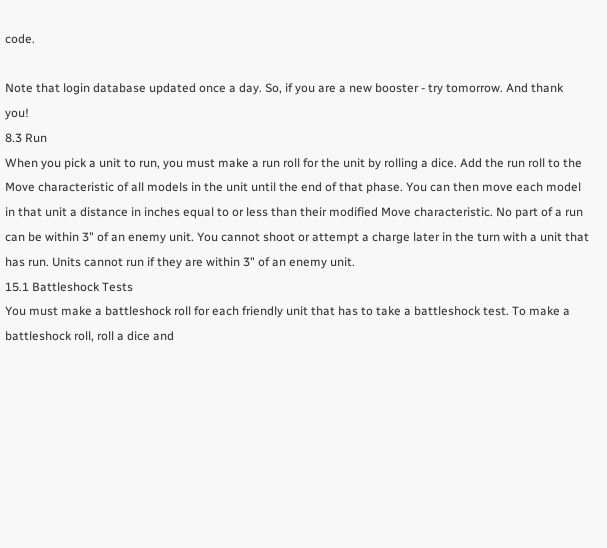code.

Note that login database updated once a day. So, if you are a new booster - try tomorrow. And thank you!
8.3 Run
When you pick a unit to run, you must make a run roll for the unit by rolling a dice. Add the run roll to the Move characteristic of all models in the unit until the end of that phase. You can then move each model in that unit a distance in inches equal to or less than their modified Move characteristic. No part of a run can be within 3" of an enemy unit. You cannot shoot or attempt a charge later in the turn with a unit that has run. Units cannot run if they are within 3" of an enemy unit.
15.1 Battleshock Tests
You must make a battleshock roll for each friendly unit that has to take a battleshock test. To make a battleshock roll, roll a dice and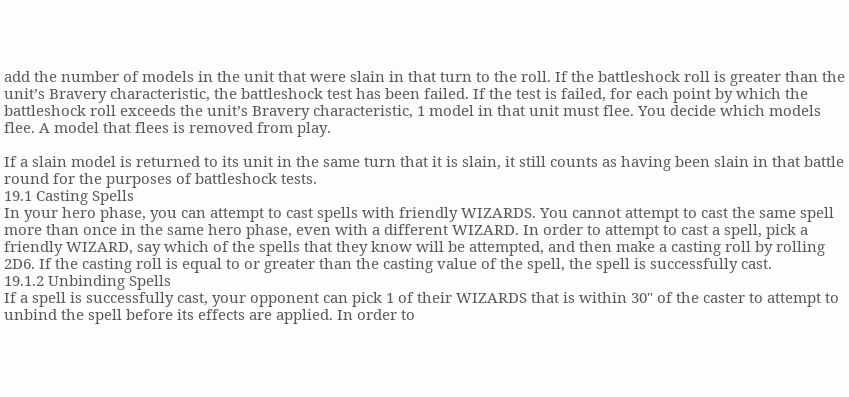add the number of models in the unit that were slain in that turn to the roll. If the battleshock roll is greater than the unit’s Bravery characteristic, the battleshock test has been failed. If the test is failed, for each point by which the battleshock roll exceeds the unit’s Bravery characteristic, 1 model in that unit must flee. You decide which models flee. A model that flees is removed from play.

If a slain model is returned to its unit in the same turn that it is slain, it still counts as having been slain in that battle round for the purposes of battleshock tests.
19.1 Casting Spells
In your hero phase, you can attempt to cast spells with friendly WIZARDS. You cannot attempt to cast the same spell more than once in the same hero phase, even with a different WIZARD. In order to attempt to cast a spell, pick a friendly WIZARD, say which of the spells that they know will be attempted, and then make a casting roll by rolling 2D6. If the casting roll is equal to or greater than the casting value of the spell, the spell is successfully cast.
19.1.2 Unbinding Spells
If a spell is successfully cast, your opponent can pick 1 of their WIZARDS that is within 30" of the caster to attempt to unbind the spell before its effects are applied. In order to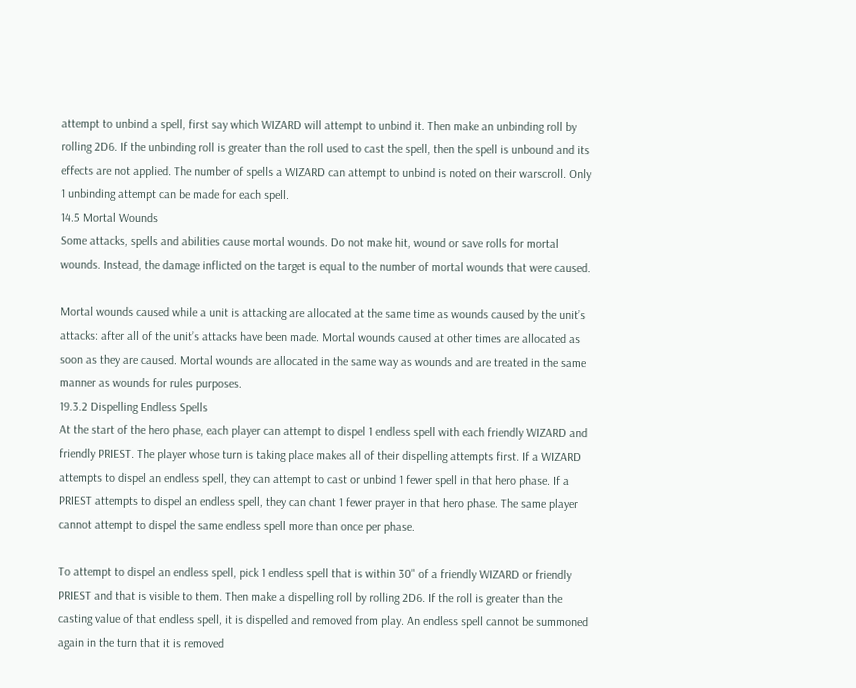attempt to unbind a spell, first say which WIZARD will attempt to unbind it. Then make an unbinding roll by rolling 2D6. If the unbinding roll is greater than the roll used to cast the spell, then the spell is unbound and its effects are not applied. The number of spells a WIZARD can attempt to unbind is noted on their warscroll. Only 1 unbinding attempt can be made for each spell.
14.5 Mortal Wounds
Some attacks, spells and abilities cause mortal wounds. Do not make hit, wound or save rolls for mortal wounds. Instead, the damage inflicted on the target is equal to the number of mortal wounds that were caused.

Mortal wounds caused while a unit is attacking are allocated at the same time as wounds caused by the unit’s attacks: after all of the unit’s attacks have been made. Mortal wounds caused at other times are allocated as soon as they are caused. Mortal wounds are allocated in the same way as wounds and are treated in the same manner as wounds for rules purposes.
19.3.2 Dispelling Endless Spells
At the start of the hero phase, each player can attempt to dispel 1 endless spell with each friendly WIZARD and friendly PRIEST. The player whose turn is taking place makes all of their dispelling attempts first. If a WIZARD attempts to dispel an endless spell, they can attempt to cast or unbind 1 fewer spell in that hero phase. If a PRIEST attempts to dispel an endless spell, they can chant 1 fewer prayer in that hero phase. The same player cannot attempt to dispel the same endless spell more than once per phase.

To attempt to dispel an endless spell, pick 1 endless spell that is within 30" of a friendly WIZARD or friendly PRIEST and that is visible to them. Then make a dispelling roll by rolling 2D6. If the roll is greater than the casting value of that endless spell, it is dispelled and removed from play. An endless spell cannot be summoned again in the turn that it is removed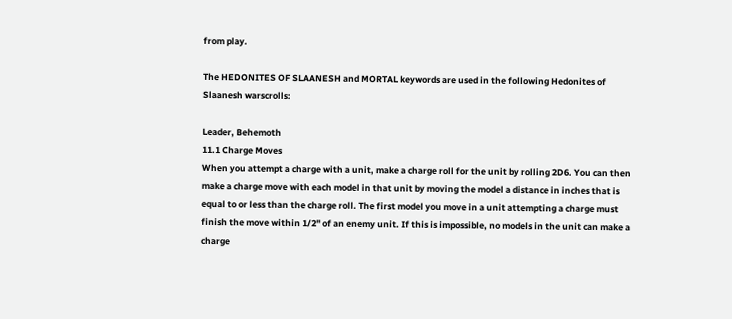from play.

The HEDONITES OF SLAANESH and MORTAL keywords are used in the following Hedonites of Slaanesh warscrolls:

Leader, Behemoth
11.1 Charge Moves
When you attempt a charge with a unit, make a charge roll for the unit by rolling 2D6. You can then make a charge move with each model in that unit by moving the model a distance in inches that is equal to or less than the charge roll. The first model you move in a unit attempting a charge must finish the move within 1/2" of an enemy unit. If this is impossible, no models in the unit can make a charge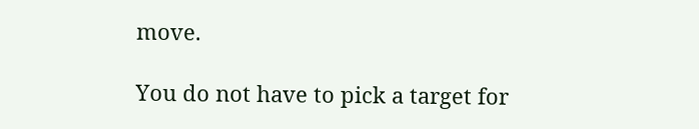move.

You do not have to pick a target for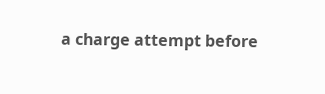a charge attempt before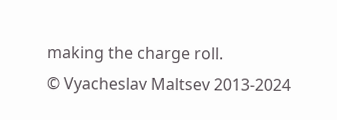making the charge roll.
© Vyacheslav Maltsev 2013-2024